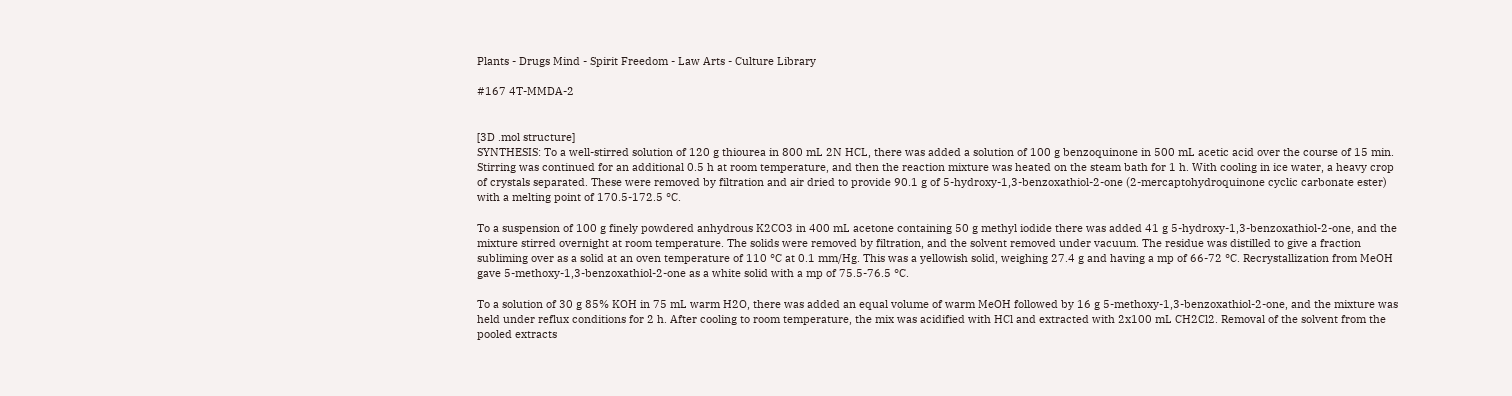Plants - Drugs Mind - Spirit Freedom - Law Arts - Culture Library

#167 4T-MMDA-2


[3D .mol structure]
SYNTHESIS: To a well-stirred solution of 120 g thiourea in 800 mL 2N HCL, there was added a solution of 100 g benzoquinone in 500 mL acetic acid over the course of 15 min. Stirring was continued for an additional 0.5 h at room temperature, and then the reaction mixture was heated on the steam bath for 1 h. With cooling in ice water, a heavy crop of crystals separated. These were removed by filtration and air dried to provide 90.1 g of 5-hydroxy-1,3-benzoxathiol-2-one (2-mercaptohydroquinone cyclic carbonate ester) with a melting point of 170.5-172.5 °C.

To a suspension of 100 g finely powdered anhydrous K2CO3 in 400 mL acetone containing 50 g methyl iodide there was added 41 g 5-hydroxy-1,3-benzoxathiol-2-one, and the mixture stirred overnight at room temperature. The solids were removed by filtration, and the solvent removed under vacuum. The residue was distilled to give a fraction subliming over as a solid at an oven temperature of 110 °C at 0.1 mm/Hg. This was a yellowish solid, weighing 27.4 g and having a mp of 66-72 °C. Recrystallization from MeOH gave 5-methoxy-1,3-benzoxathiol-2-one as a white solid with a mp of 75.5-76.5 °C.

To a solution of 30 g 85% KOH in 75 mL warm H2O, there was added an equal volume of warm MeOH followed by 16 g 5-methoxy-1,3-benzoxathiol-2-one, and the mixture was held under reflux conditions for 2 h. After cooling to room temperature, the mix was acidified with HCl and extracted with 2x100 mL CH2Cl2. Removal of the solvent from the pooled extracts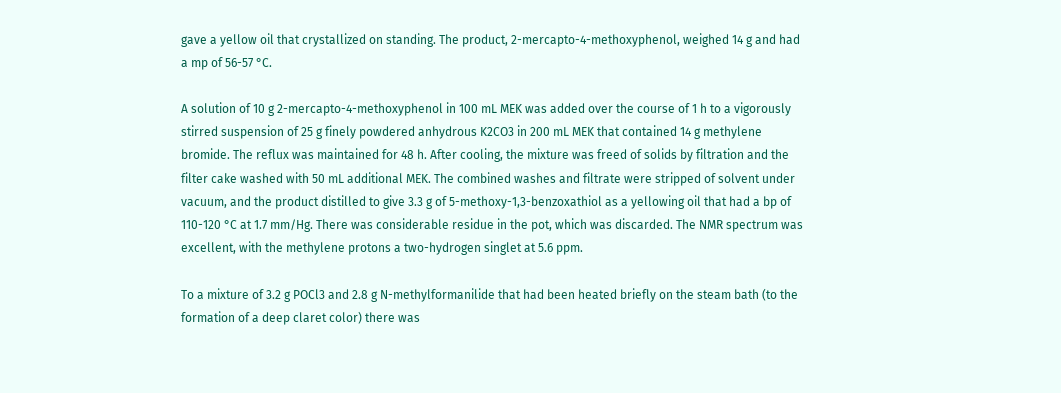gave a yellow oil that crystallized on standing. The product, 2-mercapto-4-methoxyphenol, weighed 14 g and had a mp of 56-57 °C.

A solution of 10 g 2-mercapto-4-methoxyphenol in 100 mL MEK was added over the course of 1 h to a vigorously stirred suspension of 25 g finely powdered anhydrous K2CO3 in 200 mL MEK that contained 14 g methylene bromide. The reflux was maintained for 48 h. After cooling, the mixture was freed of solids by filtration and the filter cake washed with 50 mL additional MEK. The combined washes and filtrate were stripped of solvent under vacuum, and the product distilled to give 3.3 g of 5-methoxy-1,3-benzoxathiol as a yellowing oil that had a bp of 110-120 °C at 1.7 mm/Hg. There was considerable residue in the pot, which was discarded. The NMR spectrum was excellent, with the methylene protons a two-hydrogen singlet at 5.6 ppm.

To a mixture of 3.2 g POCl3 and 2.8 g N-methylformanilide that had been heated briefly on the steam bath (to the formation of a deep claret color) there was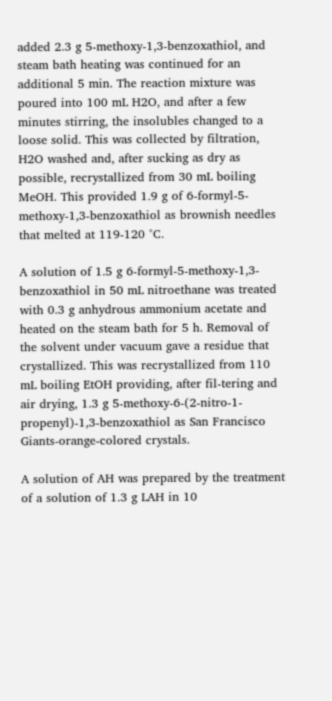added 2.3 g 5-methoxy-1,3-benzoxathiol, and steam bath heating was continued for an additional 5 min. The reaction mixture was poured into 100 mL H2O, and after a few minutes stirring, the insolubles changed to a loose solid. This was collected by filtration, H2O washed and, after sucking as dry as possible, recrystallized from 30 mL boiling MeOH. This provided 1.9 g of 6-formyl-5-methoxy-1,3-benzoxathiol as brownish needles that melted at 119-120 °C.

A solution of 1.5 g 6-formyl-5-methoxy-1,3-benzoxathiol in 50 mL nitroethane was treated with 0.3 g anhydrous ammonium acetate and heated on the steam bath for 5 h. Removal of the solvent under vacuum gave a residue that crystallized. This was recrystallized from 110 mL boiling EtOH providing, after fil-tering and air drying, 1.3 g 5-methoxy-6-(2-nitro-1-propenyl)-1,3-benzoxathiol as San Francisco Giants-orange-colored crystals.

A solution of AH was prepared by the treatment of a solution of 1.3 g LAH in 10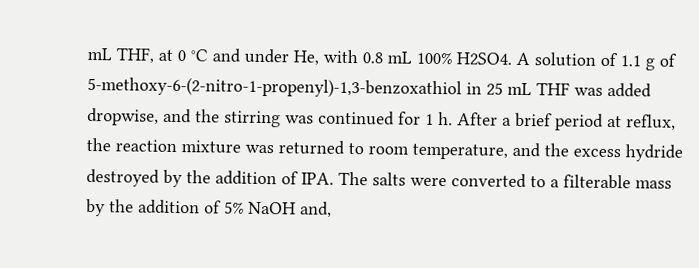mL THF, at 0 °C and under He, with 0.8 mL 100% H2SO4. A solution of 1.1 g of 5-methoxy-6-(2-nitro-1-propenyl)-1,3-benzoxathiol in 25 mL THF was added dropwise, and the stirring was continued for 1 h. After a brief period at reflux, the reaction mixture was returned to room temperature, and the excess hydride destroyed by the addition of IPA. The salts were converted to a filterable mass by the addition of 5% NaOH and,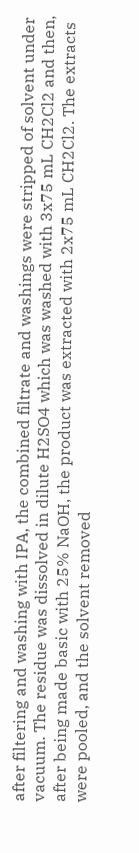after filtering and washing with IPA, the combined filtrate and washings were stripped of solvent under vacuum. The residue was dissolved in dilute H2SO4 which was washed with 3x75 mL CH2Cl2 and then, after being made basic with 25% NaOH, the product was extracted with 2x75 mL CH2Cl2. The extracts were pooled, and the solvent removed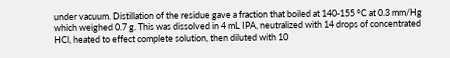under vacuum. Distillation of the residue gave a fraction that boiled at 140-155 °C at 0.3 mm/Hg which weighed 0.7 g. This was dissolved in 4 mL IPA, neutralized with 14 drops of concentrated HCl, heated to effect complete solution, then diluted with 10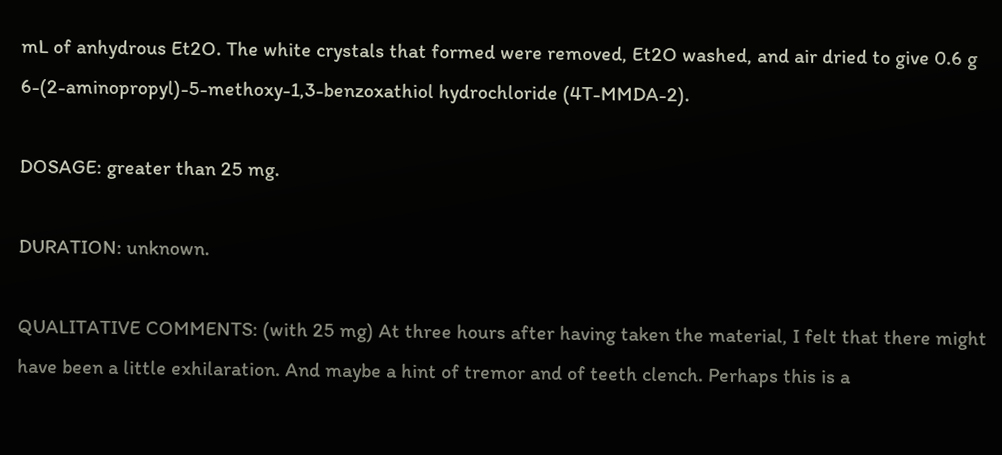mL of anhydrous Et2O. The white crystals that formed were removed, Et2O washed, and air dried to give 0.6 g 6-(2-aminopropyl)-5-methoxy-1,3-benzoxathiol hydrochloride (4T-MMDA-2).

DOSAGE: greater than 25 mg.

DURATION: unknown.

QUALITATIVE COMMENTS: (with 25 mg) At three hours after having taken the material, I felt that there might have been a little exhilaration. And maybe a hint of tremor and of teeth clench. Perhaps this is a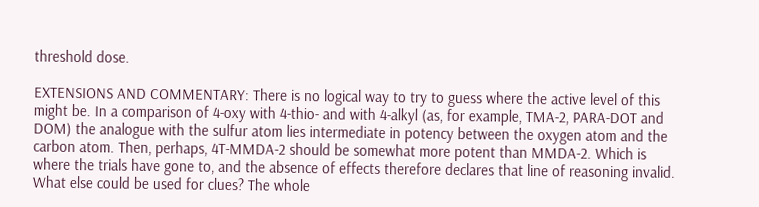threshold dose.

EXTENSIONS AND COMMENTARY: There is no logical way to try to guess where the active level of this might be. In a comparison of 4-oxy with 4-thio- and with 4-alkyl (as, for example, TMA-2, PARA-DOT and DOM) the analogue with the sulfur atom lies intermediate in potency between the oxygen atom and the carbon atom. Then, perhaps, 4T-MMDA-2 should be somewhat more potent than MMDA-2. Which is where the trials have gone to, and the absence of effects therefore declares that line of reasoning invalid. What else could be used for clues? The whole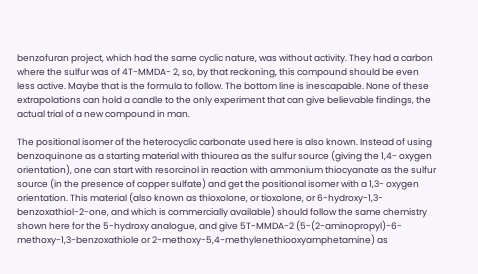benzofuran project, which had the same cyclic nature, was without activity. They had a carbon where the sulfur was of 4T-MMDA- 2, so, by that reckoning, this compound should be even less active. Maybe that is the formula to follow. The bottom line is inescapable. None of these extrapolations can hold a candle to the only experiment that can give believable findings, the actual trial of a new compound in man.

The positional isomer of the heterocyclic carbonate used here is also known. Instead of using benzoquinone as a starting material with thiourea as the sulfur source (giving the 1,4- oxygen orientation), one can start with resorcinol in reaction with ammonium thiocyanate as the sulfur source (in the presence of copper sulfate) and get the positional isomer with a 1,3- oxygen orientation. This material (also known as thioxolone, or tioxolone, or 6-hydroxy-1,3-benzoxathiol-2-one, and which is commercially available) should follow the same chemistry shown here for the 5-hydroxy analogue, and give 5T-MMDA-2 (5-(2-aminopropyl)-6-methoxy-1,3-benzoxathiole or 2-methoxy-5,4-methylenethiooxyamphetamine) as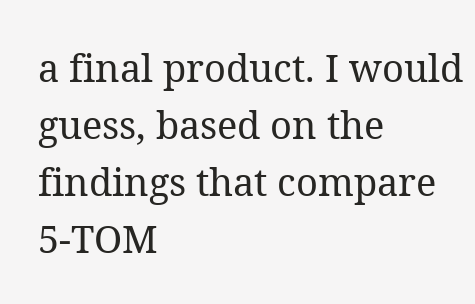a final product. I would guess, based on the findings that compare 5-TOM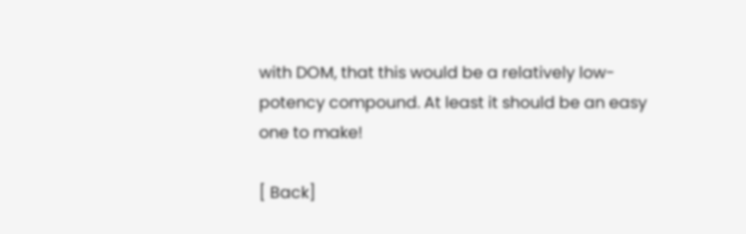with DOM, that this would be a relatively low-potency compound. At least it should be an easy one to make!

[ Back]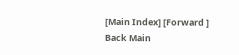[Main Index] [Forward ]
Back Main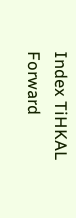Index TiHKAL Forward